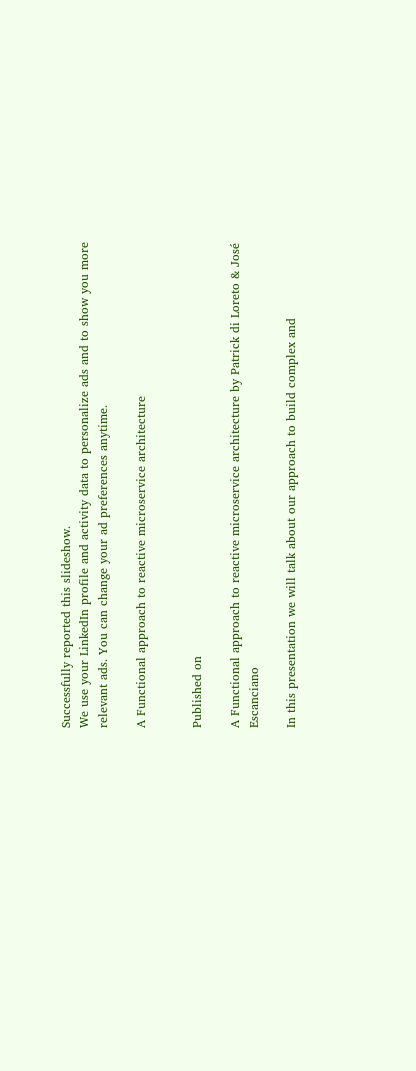Successfully reported this slideshow.
We use your LinkedIn profile and activity data to personalize ads and to show you more relevant ads. You can change your ad preferences anytime.

A Functional approach to reactive microservice architecture


Published on

A Functional approach to reactive microservice architecture by Patrick di Loreto & José Escanciano

In this presentation we will talk about our approach to build complex and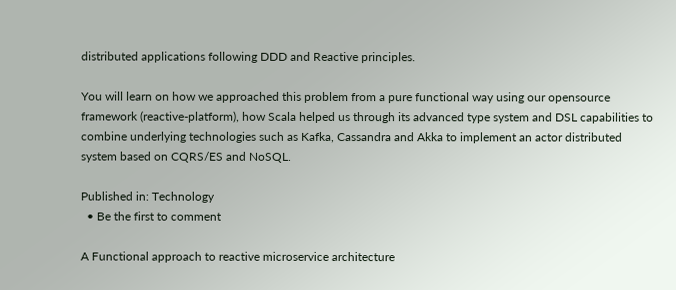distributed applications following DDD and Reactive principles.

You will learn on how we approached this problem from a pure functional way using our opensource framework (reactive-platform), how Scala helped us through its advanced type system and DSL capabilities to combine underlying technologies such as Kafka, Cassandra and Akka to implement an actor distributed system based on CQRS/ES and NoSQL.

Published in: Technology
  • Be the first to comment

A Functional approach to reactive microservice architecture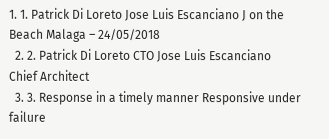1. 1. Patrick Di Loreto Jose Luis Escanciano J on the Beach Malaga – 24/05/2018
  2. 2. Patrick Di Loreto CTO Jose Luis Escanciano Chief Architect
  3. 3. Response in a timely manner Responsive under failure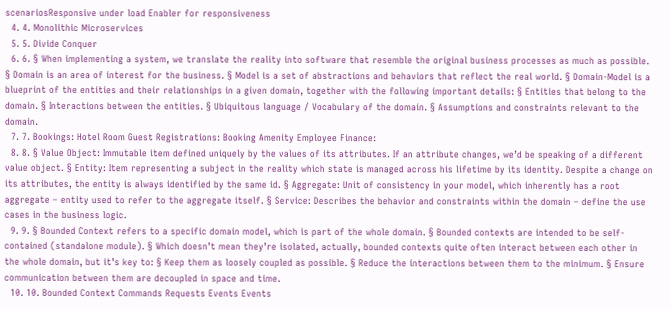scenariosResponsive under load Enabler for responsiveness
  4. 4. Monolithic Microservices
  5. 5. Divide Conquer
  6. 6. § When implementing a system, we translate the reality into software that resemble the original business processes as much as possible. § Domain is an area of interest for the business. § Model is a set of abstractions and behaviors that reflect the real world. § Domain-Model is a blueprint of the entities and their relationships in a given domain, together with the following important details: § Entities that belong to the domain. § Interactions between the entities. § Ubiquitous language / Vocabulary of the domain. § Assumptions and constraints relevant to the domain.
  7. 7. Bookings: Hotel Room Guest Registrations: Booking Amenity Employee Finance:
  8. 8. § Value Object: Immutable item defined uniquely by the values of its attributes. If an attribute changes, we’d be speaking of a different value object. § Entity: Item representing a subject in the reality which state is managed across his lifetime by its identity. Despite a change on its attributes, the entity is always identified by the same id. § Aggregate: Unit of consistency in your model, which inherently has a root aggregate – entity used to refer to the aggregate itself. § Service: Describes the behavior and constraints within the domain – define the use cases in the business logic.
  9. 9. § Bounded Context refers to a specific domain model, which is part of the whole domain. § Bounded contexts are intended to be self-contained (standalone module). § Which doesn’t mean they’re isolated, actually, bounded contexts quite often interact between each other in the whole domain, but it’s key to: § Keep them as loosely coupled as possible. § Reduce the interactions between them to the minimum. § Ensure communication between them are decoupled in space and time.
  10. 10. Bounded Context Commands Requests Events Events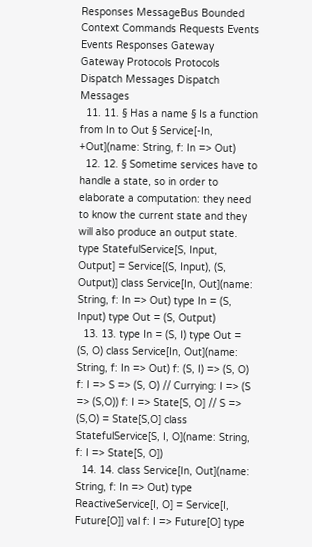Responses MessageBus Bounded Context Commands Requests Events Events Responses Gateway Gateway Protocols Protocols Dispatch Messages Dispatch Messages
  11. 11. § Has a name § Is a function from In to Out § Service[-In, +Out](name: String, f: In => Out)
  12. 12. § Sometime services have to handle a state, so in order to elaborate a computation: they need to know the current state and they will also produce an output state. type StatefulService[S, Input, Output] = Service[(S, Input), (S, Output)] class Service[In, Out](name: String, f: In => Out) type In = (S, Input) type Out = (S, Output)
  13. 13. type In = (S, I) type Out = (S, O) class Service[In, Out](name: String, f: In => Out) f: (S, I) => (S, O) f: I => S => (S, O) // Currying: I => (S => (S,O)) f: I => State[S, O] // S => (S,O) = State[S,O] class StatefulService[S, I, O](name: String, f: I => State[S, O])
  14. 14. class Service[In, Out](name: String, f: In => Out) type ReactiveService[I, O] = Service[I, Future[O]] val f: I => Future[O] type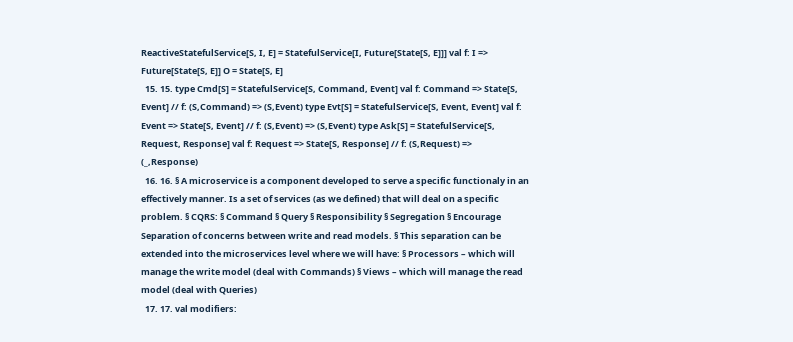ReactiveStatefulService[S, I, E] = StatefulService[I, Future[State[S, E]]] val f: I => Future[State[S, E]] O = State[S, E]
  15. 15. type Cmd[S] = StatefulService[S, Command, Event] val f: Command => State[S, Event] // f: (S,Command) => (S,Event) type Evt[S] = StatefulService[S, Event, Event] val f: Event => State[S, Event] // f: (S,Event) => (S,Event) type Ask[S] = StatefulService[S, Request, Response] val f: Request => State[S, Response] // f: (S,Request) => (_,Response)
  16. 16. § A microservice is a component developed to serve a specific functionaly in an effectively manner. Is a set of services (as we defined) that will deal on a specific problem. § CQRS: § Command § Query § Responsibility § Segregation § Encourage Separation of concerns between write and read models. § This separation can be extended into the microservices level where we will have: § Processors – which will manage the write model (deal with Commands) § Views – which will manage the read model (deal with Queries)
  17. 17. val modifiers: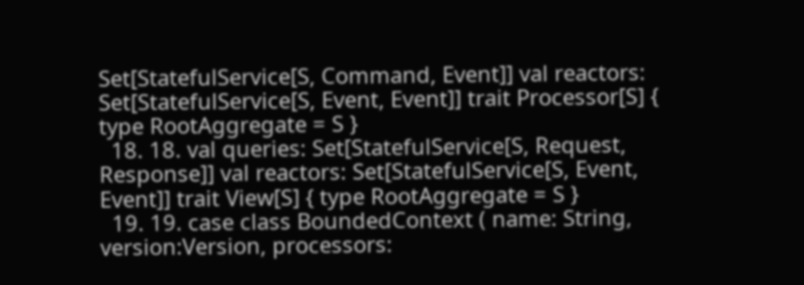Set[StatefulService[S, Command, Event]] val reactors: Set[StatefulService[S, Event, Event]] trait Processor[S] { type RootAggregate = S }
  18. 18. val queries: Set[StatefulService[S, Request, Response]] val reactors: Set[StatefulService[S, Event, Event]] trait View[S] { type RootAggregate = S }
  19. 19. case class BoundedContext ( name: String, version:Version, processors: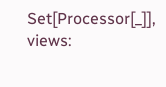Set[Processor[_]], views: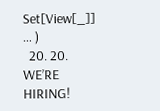Set[View[_]] … )
  20. 20. WE’RE HIRING!